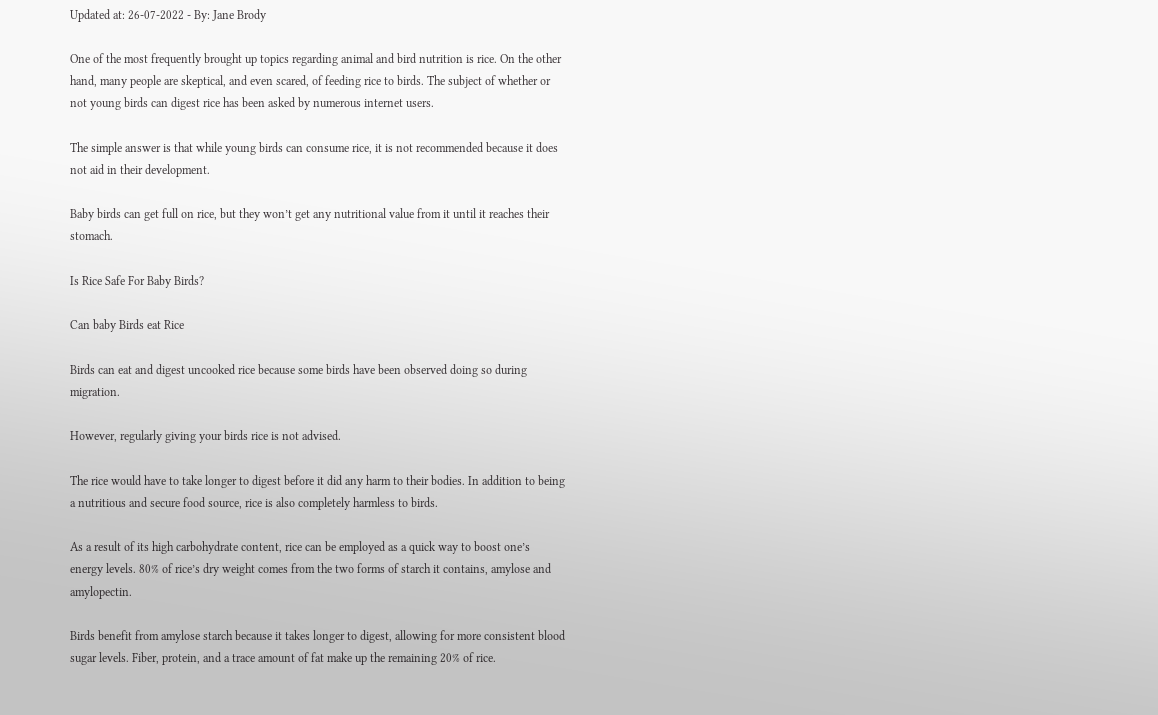Updated at: 26-07-2022 - By: Jane Brody

One of the most frequently brought up topics regarding animal and bird nutrition is rice. On the other hand, many people are skeptical, and even scared, of feeding rice to birds. The subject of whether or not young birds can digest rice has been asked by numerous internet users.

The simple answer is that while young birds can consume rice, it is not recommended because it does not aid in their development.

Baby birds can get full on rice, but they won’t get any nutritional value from it until it reaches their stomach.

Is Rice Safe For Baby Birds?

Can baby Birds eat Rice

Birds can eat and digest uncooked rice because some birds have been observed doing so during migration.

However, regularly giving your birds rice is not advised.

The rice would have to take longer to digest before it did any harm to their bodies. In addition to being a nutritious and secure food source, rice is also completely harmless to birds.

As a result of its high carbohydrate content, rice can be employed as a quick way to boost one’s energy levels. 80% of rice’s dry weight comes from the two forms of starch it contains, amylose and amylopectin.

Birds benefit from amylose starch because it takes longer to digest, allowing for more consistent blood sugar levels. Fiber, protein, and a trace amount of fat make up the remaining 20% of rice.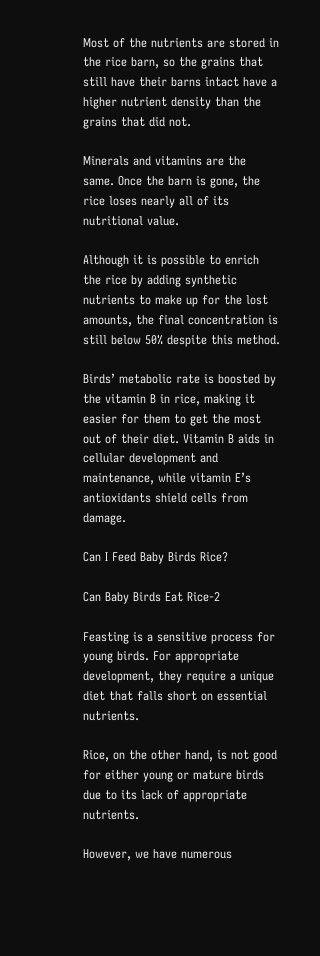Most of the nutrients are stored in the rice barn, so the grains that still have their barns intact have a higher nutrient density than the grains that did not.

Minerals and vitamins are the same. Once the barn is gone, the rice loses nearly all of its nutritional value.

Although it is possible to enrich the rice by adding synthetic nutrients to make up for the lost amounts, the final concentration is still below 50% despite this method.

Birds’ metabolic rate is boosted by the vitamin B in rice, making it easier for them to get the most out of their diet. Vitamin B aids in cellular development and maintenance, while vitamin E’s antioxidants shield cells from damage.

Can I Feed Baby Birds Rice?

Can Baby Birds Eat Rice-2

Feasting is a sensitive process for young birds. For appropriate development, they require a unique diet that falls short on essential nutrients.

Rice, on the other hand, is not good for either young or mature birds due to its lack of appropriate nutrients.

However, we have numerous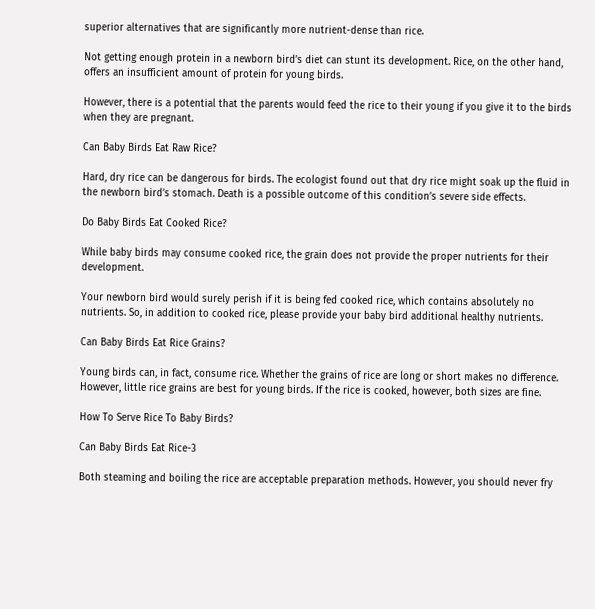superior alternatives that are significantly more nutrient-dense than rice.

Not getting enough protein in a newborn bird’s diet can stunt its development. Rice, on the other hand, offers an insufficient amount of protein for young birds.

However, there is a potential that the parents would feed the rice to their young if you give it to the birds when they are pregnant.

Can Baby Birds Eat Raw Rice?

Hard, dry rice can be dangerous for birds. The ecologist found out that dry rice might soak up the fluid in the newborn bird’s stomach. Death is a possible outcome of this condition’s severe side effects.

Do Baby Birds Eat Cooked Rice?

While baby birds may consume cooked rice, the grain does not provide the proper nutrients for their development.

Your newborn bird would surely perish if it is being fed cooked rice, which contains absolutely no nutrients. So, in addition to cooked rice, please provide your baby bird additional healthy nutrients.

Can Baby Birds Eat Rice Grains?

Young birds can, in fact, consume rice. Whether the grains of rice are long or short makes no difference. However, little rice grains are best for young birds. If the rice is cooked, however, both sizes are fine.

How To Serve Rice To Baby Birds?

Can Baby Birds Eat Rice-3

Both steaming and boiling the rice are acceptable preparation methods. However, you should never fry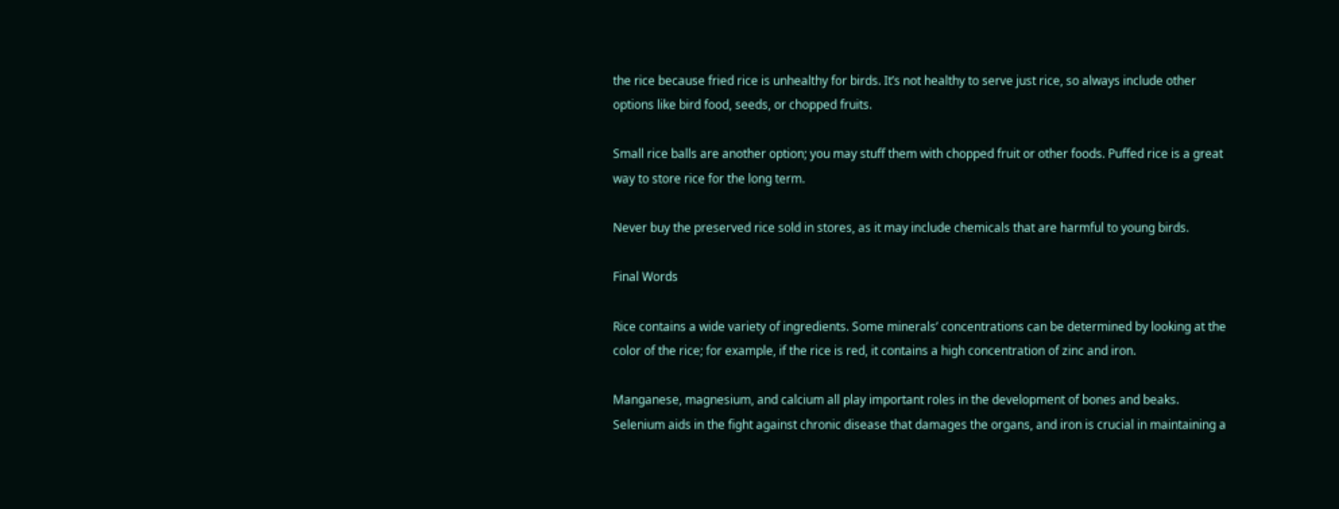the rice because fried rice is unhealthy for birds. It’s not healthy to serve just rice, so always include other options like bird food, seeds, or chopped fruits.

Small rice balls are another option; you may stuff them with chopped fruit or other foods. Puffed rice is a great way to store rice for the long term.

Never buy the preserved rice sold in stores, as it may include chemicals that are harmful to young birds.

Final Words

Rice contains a wide variety of ingredients. Some minerals’ concentrations can be determined by looking at the color of the rice; for example, if the rice is red, it contains a high concentration of zinc and iron.

Manganese, magnesium, and calcium all play important roles in the development of bones and beaks. Selenium aids in the fight against chronic disease that damages the organs, and iron is crucial in maintaining a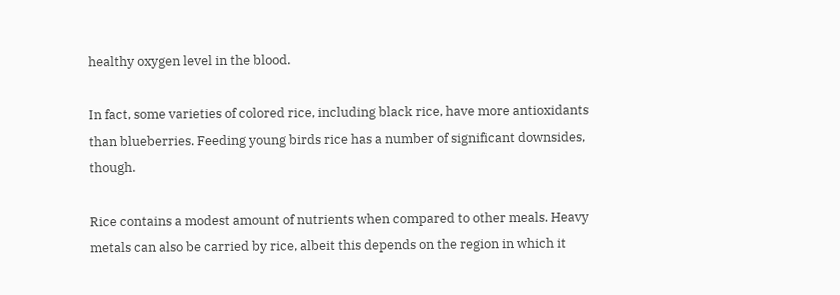healthy oxygen level in the blood.

In fact, some varieties of colored rice, including black rice, have more antioxidants than blueberries. Feeding young birds rice has a number of significant downsides, though.

Rice contains a modest amount of nutrients when compared to other meals. Heavy metals can also be carried by rice, albeit this depends on the region in which it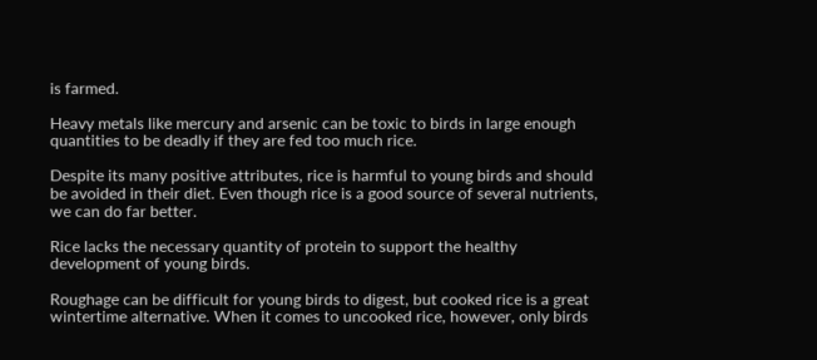is farmed.

Heavy metals like mercury and arsenic can be toxic to birds in large enough quantities to be deadly if they are fed too much rice.

Despite its many positive attributes, rice is harmful to young birds and should be avoided in their diet. Even though rice is a good source of several nutrients, we can do far better.

Rice lacks the necessary quantity of protein to support the healthy development of young birds.

Roughage can be difficult for young birds to digest, but cooked rice is a great wintertime alternative. When it comes to uncooked rice, however, only birds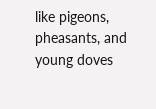like pigeons, pheasants, and young doves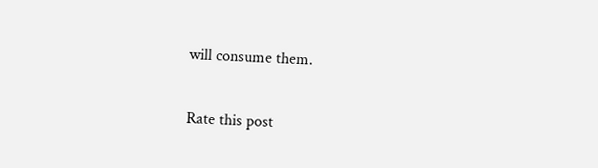will consume them.

Rate this post